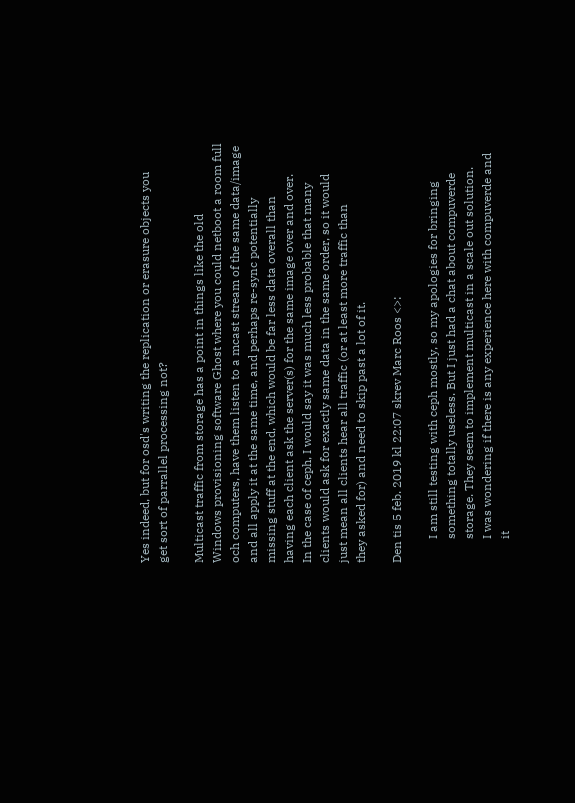Yes indeed, but for osd's writing the replication or erasure objects you
get sort of parrallel processing not?

Multicast traffic from storage has a point in things like the old
Windows provisioning software Ghost where you could netboot a room full
och computers, have them listen to a mcast stream of the same data/image
and all apply it at the same time, and perhaps re-sync potentially
missing stuff at the end, which would be far less data overall than
having each client ask the server(s) for the same image over and over.
In the case of ceph, I would say it was much less probable that many
clients would ask for exactly same data in the same order, so it would
just mean all clients hear all traffic (or at least more traffic than
they asked for) and need to skip past a lot of it.

Den tis 5 feb. 2019 kl 22:07 skrev Marc Roos <>:

        I am still testing with ceph mostly, so my apologies for bringing
        something totally useless. But I just had a chat about compuverde
        storage. They seem to implement multicast in a scale out solution.
        I was wondering if there is any experience here with compuverde and
        it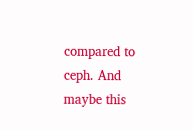compared to ceph. And maybe this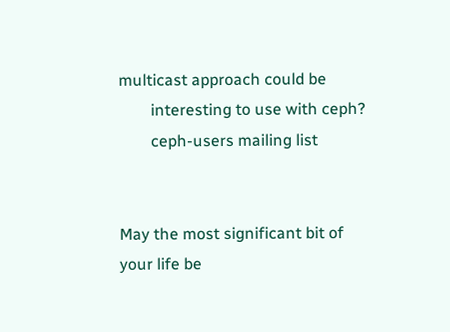multicast approach could be
        interesting to use with ceph?
        ceph-users mailing list


May the most significant bit of your life be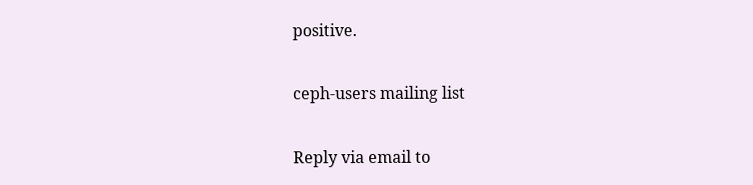positive.

ceph-users mailing list

Reply via email to